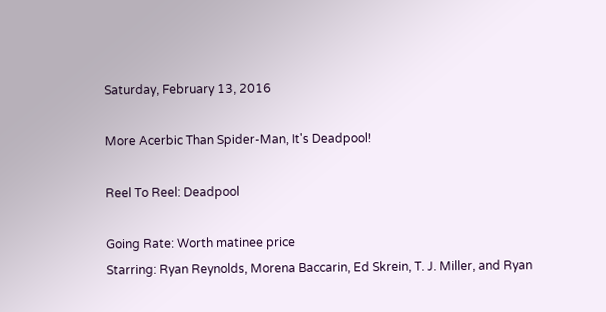Saturday, February 13, 2016

More Acerbic Than Spider-Man, It's Deadpool!

Reel To Reel: Deadpool

Going Rate: Worth matinee price
Starring: Ryan Reynolds, Morena Baccarin, Ed Skrein, T. J. Miller, and Ryan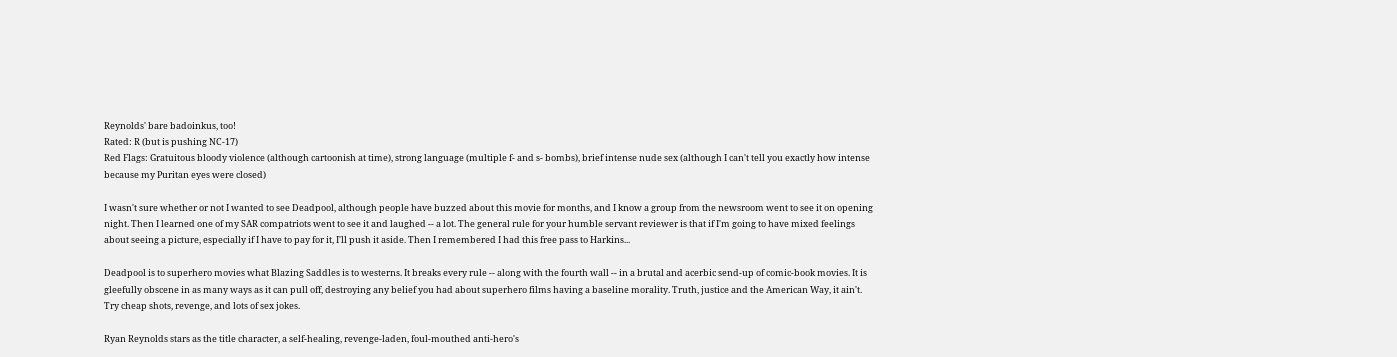Reynolds' bare badoinkus, too!
Rated: R (but is pushing NC-17)
Red Flags: Gratuitous bloody violence (although cartoonish at time), strong language (multiple f- and s- bombs), brief intense nude sex (although I can't tell you exactly how intense because my Puritan eyes were closed)

I wasn't sure whether or not I wanted to see Deadpool, although people have buzzed about this movie for months, and I know a group from the newsroom went to see it on opening night. Then I learned one of my SAR compatriots went to see it and laughed -- a lot. The general rule for your humble servant reviewer is that if I'm going to have mixed feelings about seeing a picture, especially if I have to pay for it, I'll push it aside. Then I remembered I had this free pass to Harkins...

Deadpool is to superhero movies what Blazing Saddles is to westerns. It breaks every rule -- along with the fourth wall -- in a brutal and acerbic send-up of comic-book movies. It is gleefully obscene in as many ways as it can pull off, destroying any belief you had about superhero films having a baseline morality. Truth, justice and the American Way, it ain't. Try cheap shots, revenge, and lots of sex jokes.

Ryan Reynolds stars as the title character, a self-healing, revenge-laden, foul-mouthed anti-hero's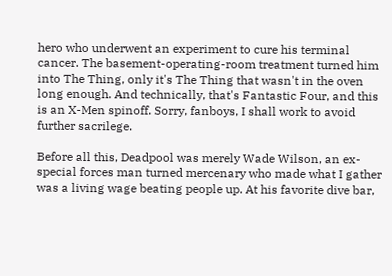hero who underwent an experiment to cure his terminal cancer. The basement-operating-room treatment turned him into The Thing, only it's The Thing that wasn't in the oven long enough. And technically, that's Fantastic Four, and this is an X-Men spinoff. Sorry, fanboys, I shall work to avoid further sacrilege.

Before all this, Deadpool was merely Wade Wilson, an ex-special forces man turned mercenary who made what I gather was a living wage beating people up. At his favorite dive bar,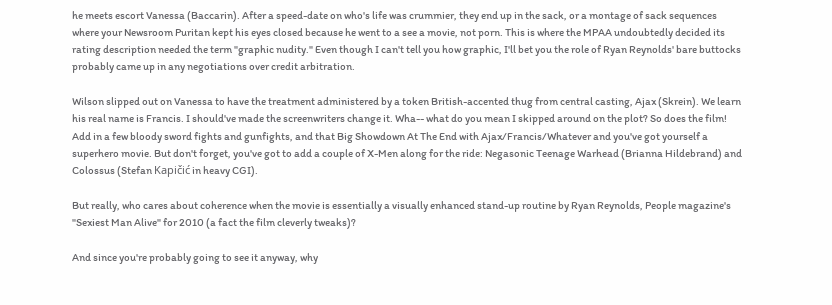he meets escort Vanessa (Baccarin). After a speed-date on who's life was crummier, they end up in the sack, or a montage of sack sequences where your Newsroom Puritan kept his eyes closed because he went to a see a movie, not porn. This is where the MPAA undoubtedly decided its rating description needed the term "graphic nudity." Even though I can't tell you how graphic, I'll bet you the role of Ryan Reynolds' bare buttocks probably came up in any negotiations over credit arbitration.

Wilson slipped out on Vanessa to have the treatment administered by a token British-accented thug from central casting, Ajax (Skrein). We learn his real name is Francis. I should've made the screenwriters change it. Wha-- what do you mean I skipped around on the plot? So does the film! Add in a few bloody sword fights and gunfights, and that Big Showdown At The End with Ajax/Francis/Whatever and you've got yourself a superhero movie. But don't forget, you've got to add a couple of X-Men along for the ride: Negasonic Teenage Warhead (Brianna Hildebrand) and Colossus (Stefan Kapičić in heavy CGI).

But really, who cares about coherence when the movie is essentially a visually enhanced stand-up routine by Ryan Reynolds, People magazine's "Sexiest Man Alive" for 2010 (a fact the film cleverly tweaks)?

And since you're probably going to see it anyway, why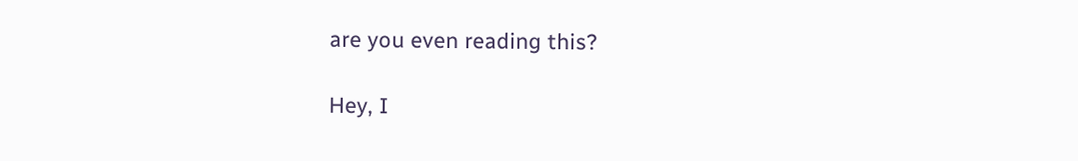are you even reading this?

Hey, I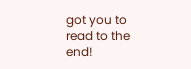got you to read to the end!